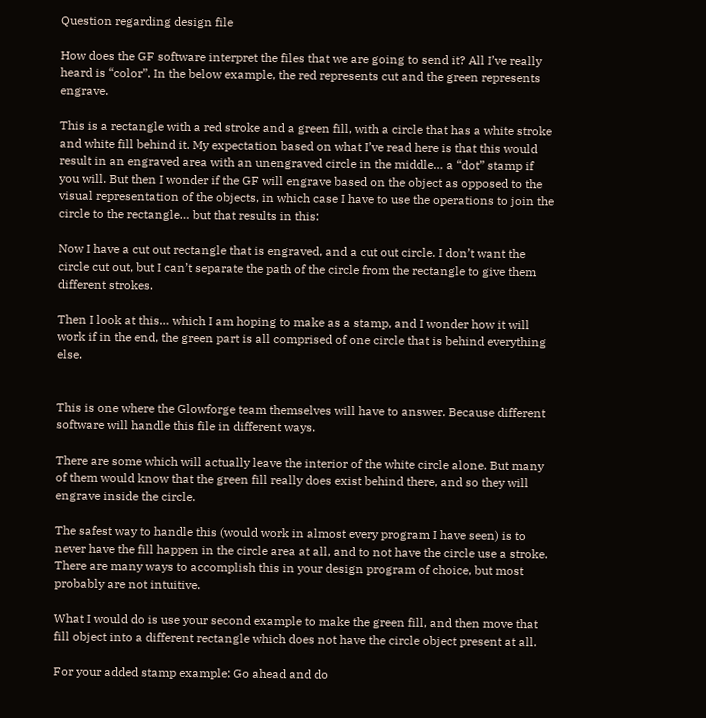Question regarding design file

How does the GF software interpret the files that we are going to send it? All I’ve really heard is “color”. In the below example, the red represents cut and the green represents engrave.

This is a rectangle with a red stroke and a green fill, with a circle that has a white stroke and white fill behind it. My expectation based on what I’ve read here is that this would result in an engraved area with an unengraved circle in the middle… a “dot” stamp if you will. But then I wonder if the GF will engrave based on the object as opposed to the visual representation of the objects, in which case I have to use the operations to join the circle to the rectangle… but that results in this:

Now I have a cut out rectangle that is engraved, and a cut out circle. I don’t want the circle cut out, but I can’t separate the path of the circle from the rectangle to give them different strokes.

Then I look at this… which I am hoping to make as a stamp, and I wonder how it will work if in the end, the green part is all comprised of one circle that is behind everything else.


This is one where the Glowforge team themselves will have to answer. Because different software will handle this file in different ways.

There are some which will actually leave the interior of the white circle alone. But many of them would know that the green fill really does exist behind there, and so they will engrave inside the circle.

The safest way to handle this (would work in almost every program I have seen) is to never have the fill happen in the circle area at all, and to not have the circle use a stroke. There are many ways to accomplish this in your design program of choice, but most probably are not intuitive.

What I would do is use your second example to make the green fill, and then move that fill object into a different rectangle which does not have the circle object present at all.

For your added stamp example: Go ahead and do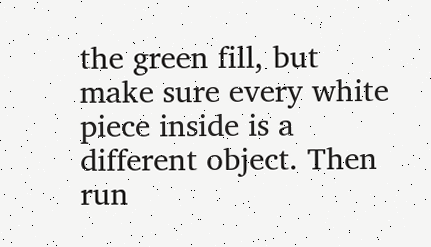the green fill, but make sure every white piece inside is a different object. Then run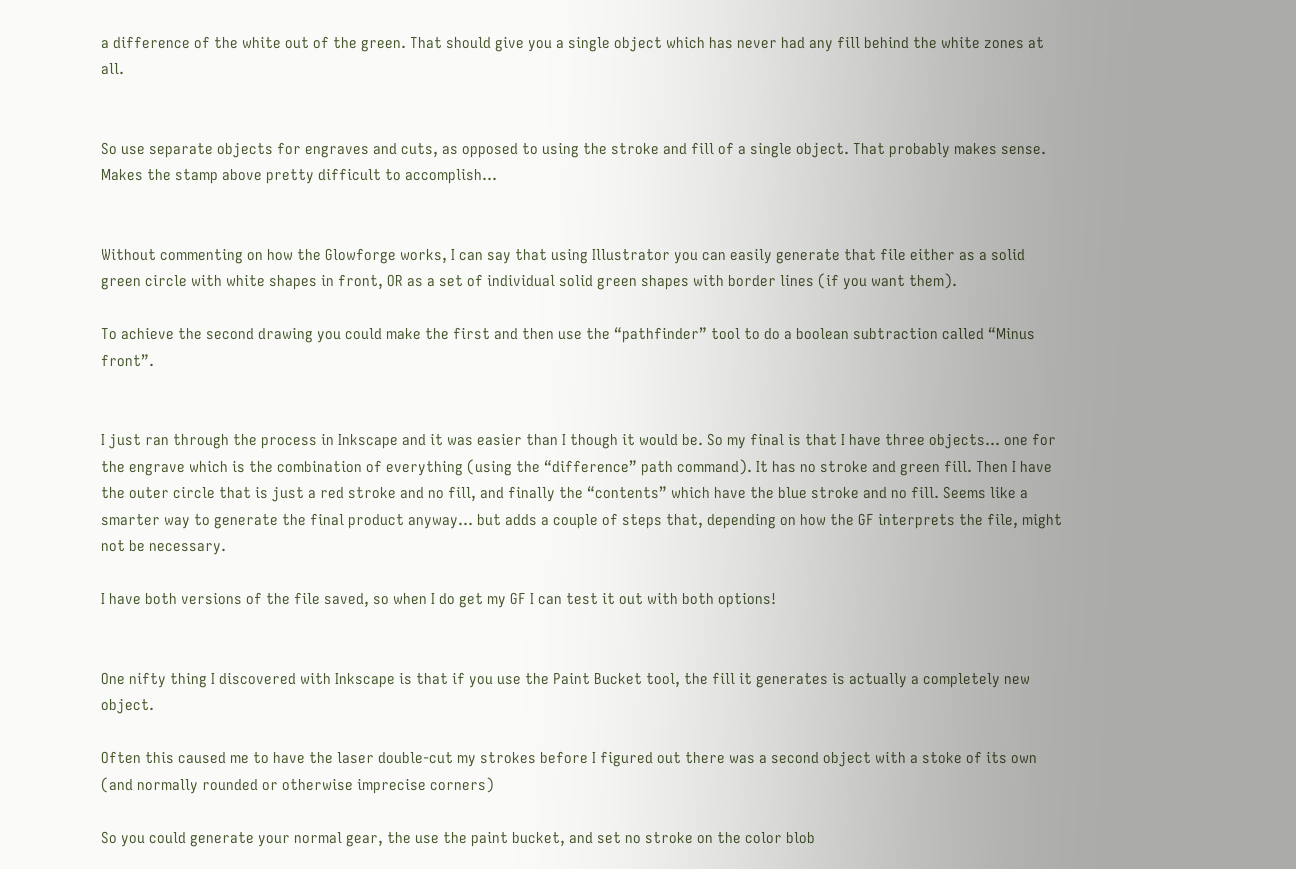a difference of the white out of the green. That should give you a single object which has never had any fill behind the white zones at all.


So use separate objects for engraves and cuts, as opposed to using the stroke and fill of a single object. That probably makes sense. Makes the stamp above pretty difficult to accomplish…


Without commenting on how the Glowforge works, I can say that using Illustrator you can easily generate that file either as a solid green circle with white shapes in front, OR as a set of individual solid green shapes with border lines (if you want them).

To achieve the second drawing you could make the first and then use the “pathfinder” tool to do a boolean subtraction called “Minus front”.


I just ran through the process in Inkscape and it was easier than I though it would be. So my final is that I have three objects… one for the engrave which is the combination of everything (using the “difference” path command). It has no stroke and green fill. Then I have the outer circle that is just a red stroke and no fill, and finally the “contents” which have the blue stroke and no fill. Seems like a smarter way to generate the final product anyway… but adds a couple of steps that, depending on how the GF interprets the file, might not be necessary.

I have both versions of the file saved, so when I do get my GF I can test it out with both options!


One nifty thing I discovered with Inkscape is that if you use the Paint Bucket tool, the fill it generates is actually a completely new object.

Often this caused me to have the laser double-cut my strokes before I figured out there was a second object with a stoke of its own (and normally rounded or otherwise imprecise corners)

So you could generate your normal gear, the use the paint bucket, and set no stroke on the color blob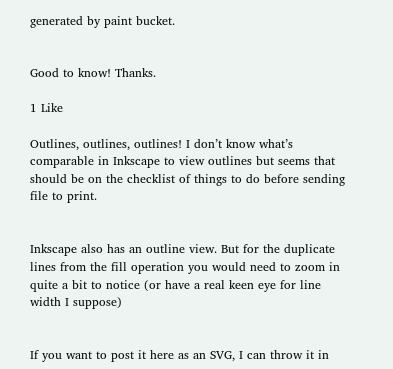generated by paint bucket.


Good to know! Thanks.

1 Like

Outlines, outlines, outlines! I don’t know what’s comparable in Inkscape to view outlines but seems that should be on the checklist of things to do before sending file to print.


Inkscape also has an outline view. But for the duplicate lines from the fill operation you would need to zoom in quite a bit to notice (or have a real keen eye for line width I suppose)


If you want to post it here as an SVG, I can throw it in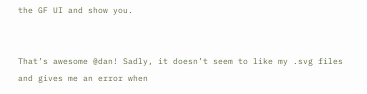the GF UI and show you.


That’s awesome @dan! Sadly, it doesn’t seem to like my .svg files and gives me an error when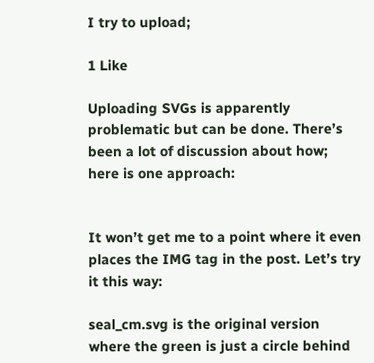I try to upload;

1 Like

Uploading SVGs is apparently problematic but can be done. There’s been a lot of discussion about how; here is one approach:


It won’t get me to a point where it even places the IMG tag in the post. Let’s try it this way:

seal_cm.svg is the original version where the green is just a circle behind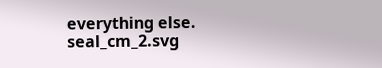everything else.
seal_cm_2.svg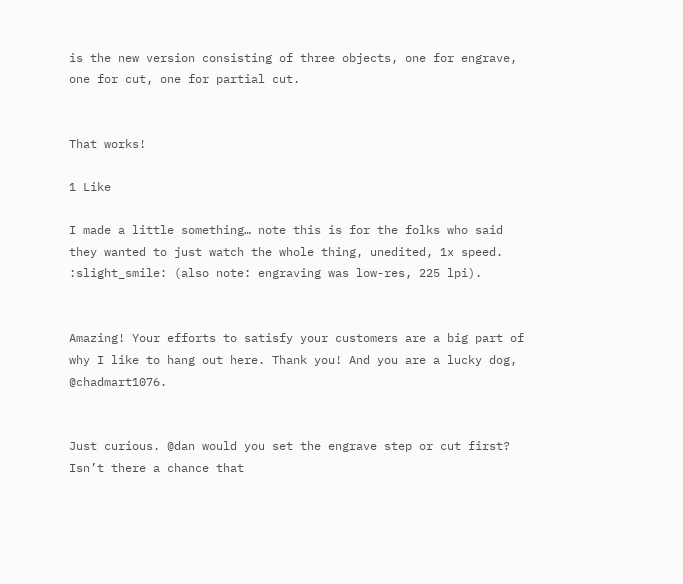is the new version consisting of three objects, one for engrave, one for cut, one for partial cut.


That works!

1 Like

I made a little something… note this is for the folks who said they wanted to just watch the whole thing, unedited, 1x speed. :slight_smile: (also note: engraving was low-res, 225 lpi).


Amazing! Your efforts to satisfy your customers are a big part of why I like to hang out here. Thank you! And you are a lucky dog, @chadmart1076.


Just curious. @dan would you set the engrave step or cut first? Isn’t there a chance that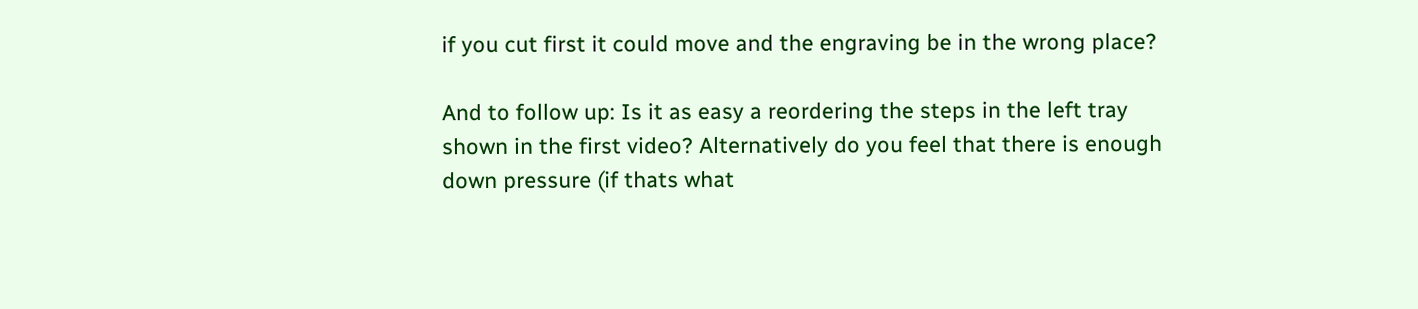if you cut first it could move and the engraving be in the wrong place?

And to follow up: Is it as easy a reordering the steps in the left tray shown in the first video? Alternatively do you feel that there is enough down pressure (if thats what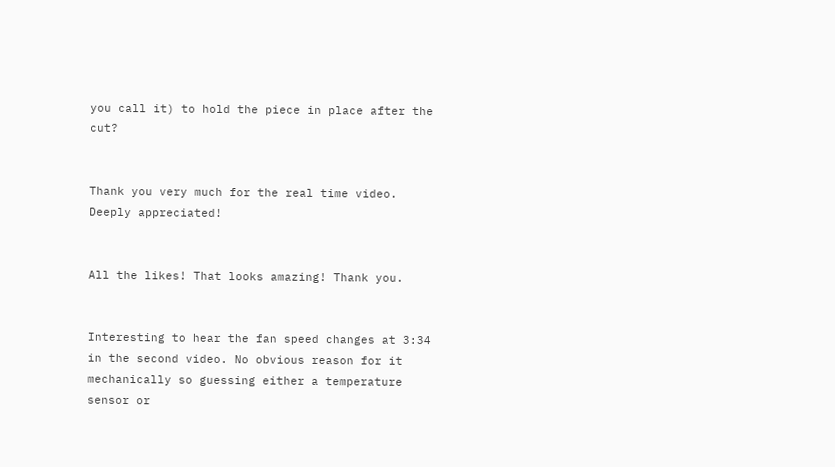you call it) to hold the piece in place after the cut?


Thank you very much for the real time video. Deeply appreciated!


All the likes! That looks amazing! Thank you.


Interesting to hear the fan speed changes at 3:34 in the second video. No obvious reason for it mechanically so guessing either a temperature sensor or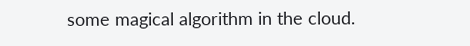some magical algorithm in the cloud.